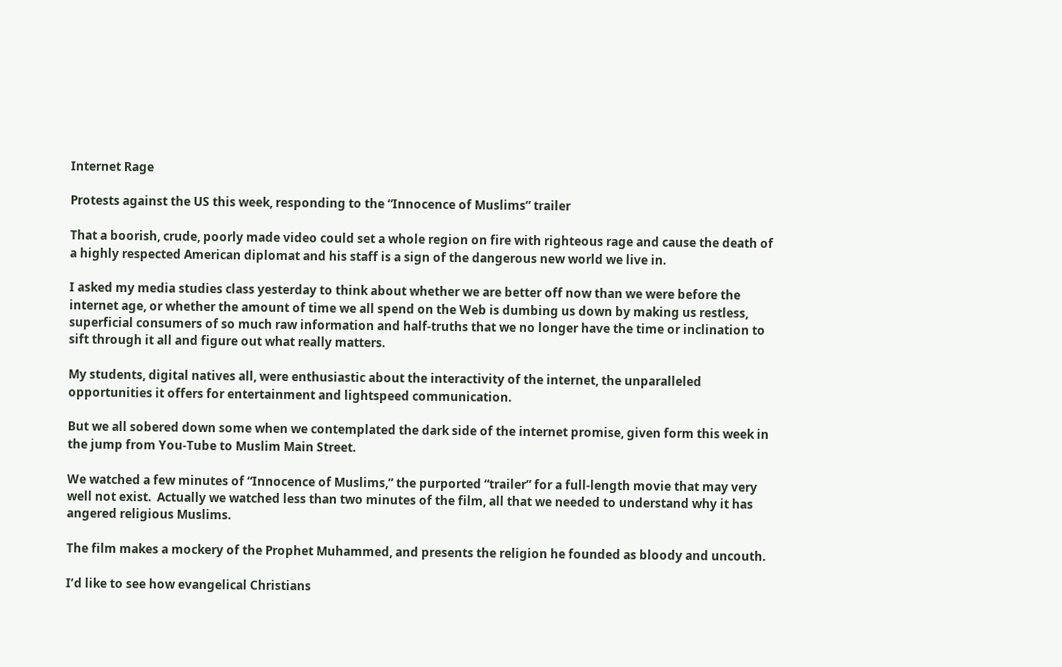Internet Rage

Protests against the US this week, responding to the “Innocence of Muslims” trailer

That a boorish, crude, poorly made video could set a whole region on fire with righteous rage and cause the death of a highly respected American diplomat and his staff is a sign of the dangerous new world we live in.

I asked my media studies class yesterday to think about whether we are better off now than we were before the internet age, or whether the amount of time we all spend on the Web is dumbing us down by making us restless, superficial consumers of so much raw information and half-truths that we no longer have the time or inclination to sift through it all and figure out what really matters.

My students, digital natives all, were enthusiastic about the interactivity of the internet, the unparalleled opportunities it offers for entertainment and lightspeed communication.

But we all sobered down some when we contemplated the dark side of the internet promise, given form this week in the jump from You-Tube to Muslim Main Street.

We watched a few minutes of “Innocence of Muslims,” the purported “trailer” for a full-length movie that may very well not exist.  Actually we watched less than two minutes of the film, all that we needed to understand why it has angered religious Muslims.

The film makes a mockery of the Prophet Muhammed, and presents the religion he founded as bloody and uncouth.

I’d like to see how evangelical Christians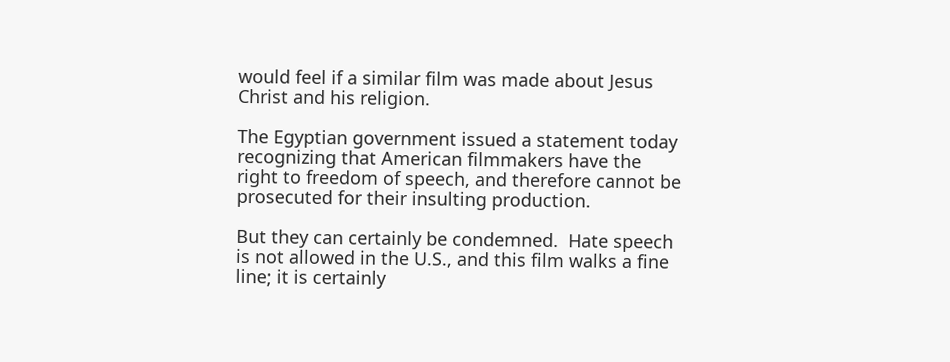would feel if a similar film was made about Jesus Christ and his religion.

The Egyptian government issued a statement today recognizing that American filmmakers have the right to freedom of speech, and therefore cannot be prosecuted for their insulting production.

But they can certainly be condemned.  Hate speech is not allowed in the U.S., and this film walks a fine line; it is certainly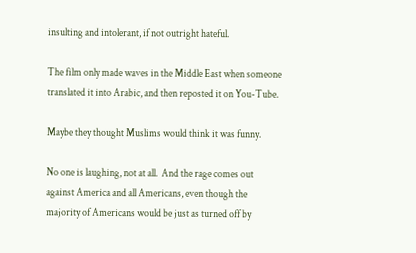insulting and intolerant, if not outright hateful.

The film only made waves in the Middle East when someone translated it into Arabic, and then reposted it on You-Tube.

Maybe they thought Muslims would think it was funny.

No one is laughing, not at all.  And the rage comes out against America and all Americans, even though the majority of Americans would be just as turned off by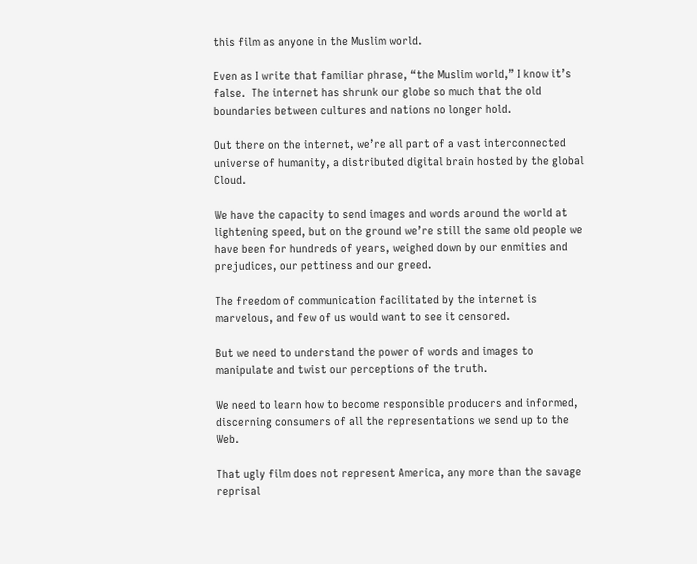this film as anyone in the Muslim world.

Even as I write that familiar phrase, “the Muslim world,” I know it’s false.  The internet has shrunk our globe so much that the old boundaries between cultures and nations no longer hold.

Out there on the internet, we’re all part of a vast interconnected universe of humanity, a distributed digital brain hosted by the global Cloud.

We have the capacity to send images and words around the world at lightening speed, but on the ground we’re still the same old people we have been for hundreds of years, weighed down by our enmities and prejudices, our pettiness and our greed.

The freedom of communication facilitated by the internet is marvelous, and few of us would want to see it censored.

But we need to understand the power of words and images to manipulate and twist our perceptions of the truth.

We need to learn how to become responsible producers and informed, discerning consumers of all the representations we send up to the Web.

That ugly film does not represent America, any more than the savage reprisal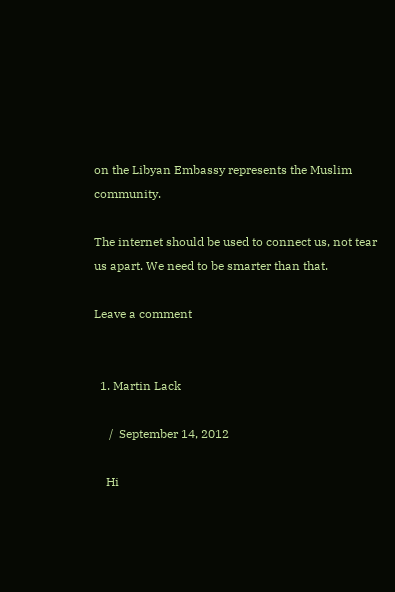on the Libyan Embassy represents the Muslim community.

The internet should be used to connect us, not tear us apart. We need to be smarter than that.

Leave a comment


  1. Martin Lack

     /  September 14, 2012

    Hi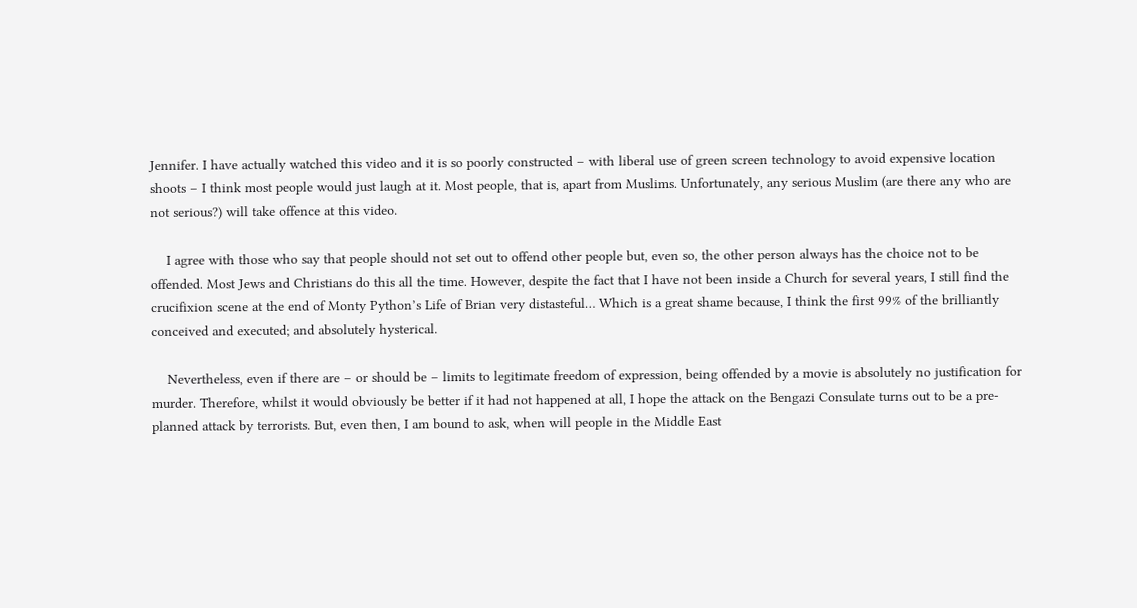Jennifer. I have actually watched this video and it is so poorly constructed – with liberal use of green screen technology to avoid expensive location shoots – I think most people would just laugh at it. Most people, that is, apart from Muslims. Unfortunately, any serious Muslim (are there any who are not serious?) will take offence at this video.

    I agree with those who say that people should not set out to offend other people but, even so, the other person always has the choice not to be offended. Most Jews and Christians do this all the time. However, despite the fact that I have not been inside a Church for several years, I still find the crucifixion scene at the end of Monty Python’s Life of Brian very distasteful… Which is a great shame because, I think the first 99% of the brilliantly conceived and executed; and absolutely hysterical.

    Nevertheless, even if there are – or should be – limits to legitimate freedom of expression, being offended by a movie is absolutely no justification for murder. Therefore, whilst it would obviously be better if it had not happened at all, I hope the attack on the Bengazi Consulate turns out to be a pre-planned attack by terrorists. But, even then, I am bound to ask, when will people in the Middle East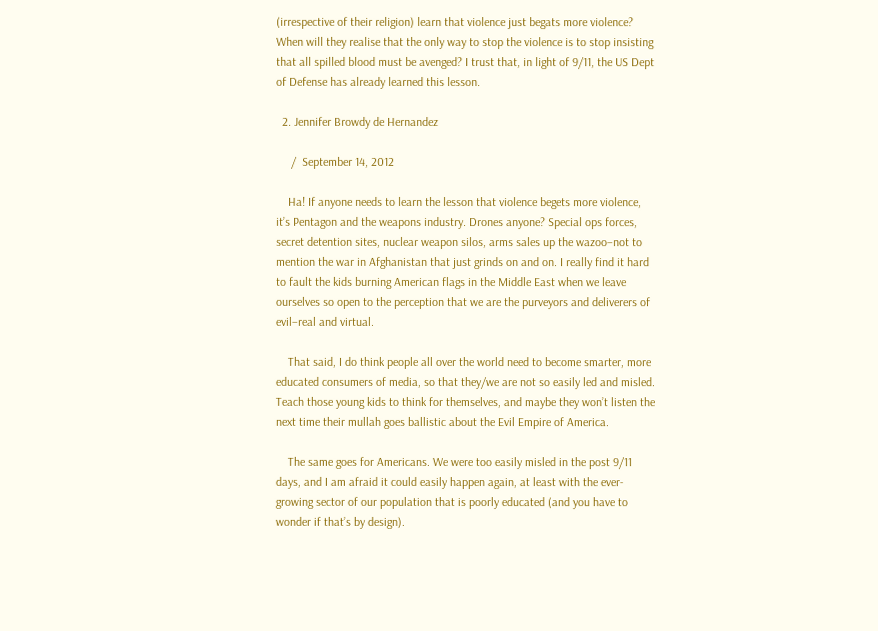(irrespective of their religion) learn that violence just begats more violence? When will they realise that the only way to stop the violence is to stop insisting that all spilled blood must be avenged? I trust that, in light of 9/11, the US Dept of Defense has already learned this lesson.

  2. Jennifer Browdy de Hernandez

     /  September 14, 2012

    Ha! If anyone needs to learn the lesson that violence begets more violence, it’s Pentagon and the weapons industry. Drones anyone? Special ops forces, secret detention sites, nuclear weapon silos, arms sales up the wazoo–not to mention the war in Afghanistan that just grinds on and on. I really find it hard to fault the kids burning American flags in the Middle East when we leave ourselves so open to the perception that we are the purveyors and deliverers of evil–real and virtual.

    That said, I do think people all over the world need to become smarter, more educated consumers of media, so that they/we are not so easily led and misled. Teach those young kids to think for themselves, and maybe they won’t listen the next time their mullah goes ballistic about the Evil Empire of America.

    The same goes for Americans. We were too easily misled in the post 9/11 days, and I am afraid it could easily happen again, at least with the ever-growing sector of our population that is poorly educated (and you have to wonder if that’s by design).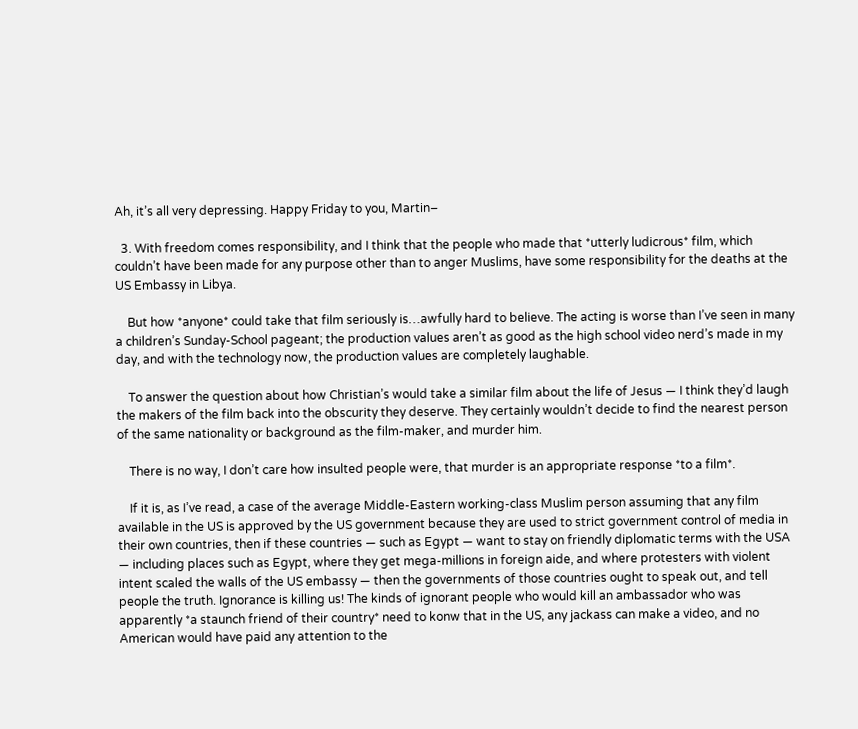Ah, it’s all very depressing. Happy Friday to you, Martin–

  3. With freedom comes responsibility, and I think that the people who made that *utterly ludicrous* film, which couldn’t have been made for any purpose other than to anger Muslims, have some responsibility for the deaths at the US Embassy in Libya.

    But how *anyone* could take that film seriously is…awfully hard to believe. The acting is worse than I’ve seen in many a children’s Sunday-School pageant; the production values aren’t as good as the high school video nerd’s made in my day, and with the technology now, the production values are completely laughable.

    To answer the question about how Christian’s would take a similar film about the life of Jesus — I think they’d laugh the makers of the film back into the obscurity they deserve. They certainly wouldn’t decide to find the nearest person of the same nationality or background as the film-maker, and murder him.

    There is no way, I don’t care how insulted people were, that murder is an appropriate response *to a film*.

    If it is, as I’ve read, a case of the average Middle-Eastern working-class Muslim person assuming that any film available in the US is approved by the US government because they are used to strict government control of media in their own countries, then if these countries — such as Egypt — want to stay on friendly diplomatic terms with the USA — including places such as Egypt, where they get mega-millions in foreign aide, and where protesters with violent intent scaled the walls of the US embassy — then the governments of those countries ought to speak out, and tell people the truth. Ignorance is killing us! The kinds of ignorant people who would kill an ambassador who was apparently *a staunch friend of their country* need to konw that in the US, any jackass can make a video, and no American would have paid any attention to the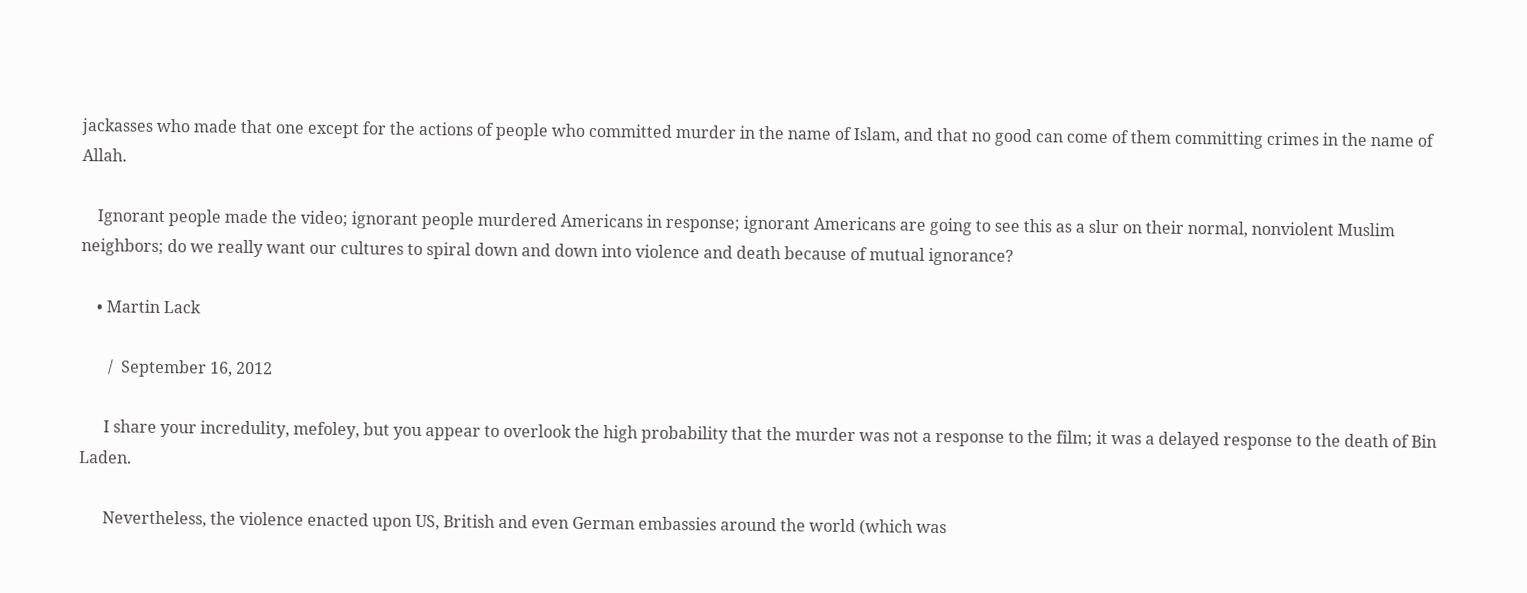jackasses who made that one except for the actions of people who committed murder in the name of Islam, and that no good can come of them committing crimes in the name of Allah.

    Ignorant people made the video; ignorant people murdered Americans in response; ignorant Americans are going to see this as a slur on their normal, nonviolent Muslim neighbors; do we really want our cultures to spiral down and down into violence and death because of mutual ignorance?

    • Martin Lack

       /  September 16, 2012

      I share your incredulity, mefoley, but you appear to overlook the high probability that the murder was not a response to the film; it was a delayed response to the death of Bin Laden.

      Nevertheless, the violence enacted upon US, British and even German embassies around the world (which was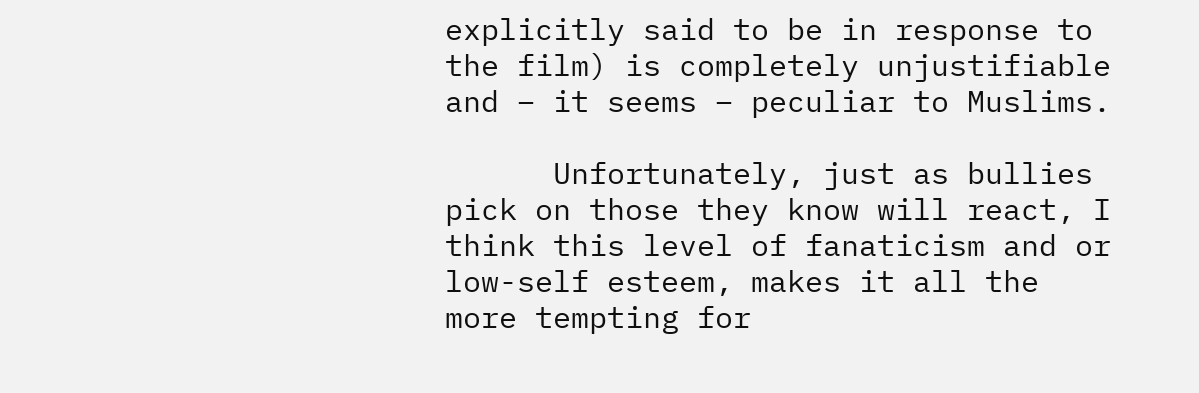explicitly said to be in response to the film) is completely unjustifiable and – it seems – peculiar to Muslims.

      Unfortunately, just as bullies pick on those they know will react, I think this level of fanaticism and or low-self esteem, makes it all the more tempting for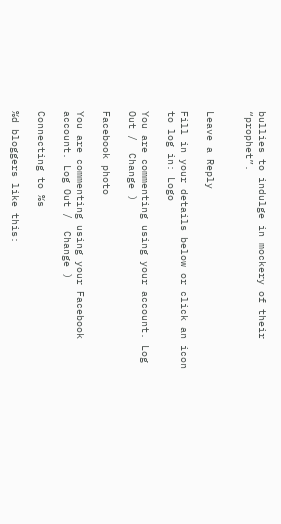bullies to indulge in mockery of their “prophet”.


Leave a Reply

Fill in your details below or click an icon to log in: Logo

You are commenting using your account. Log Out /  Change )

Facebook photo

You are commenting using your Facebook account. Log Out /  Change )

Connecting to %s

%d bloggers like this: